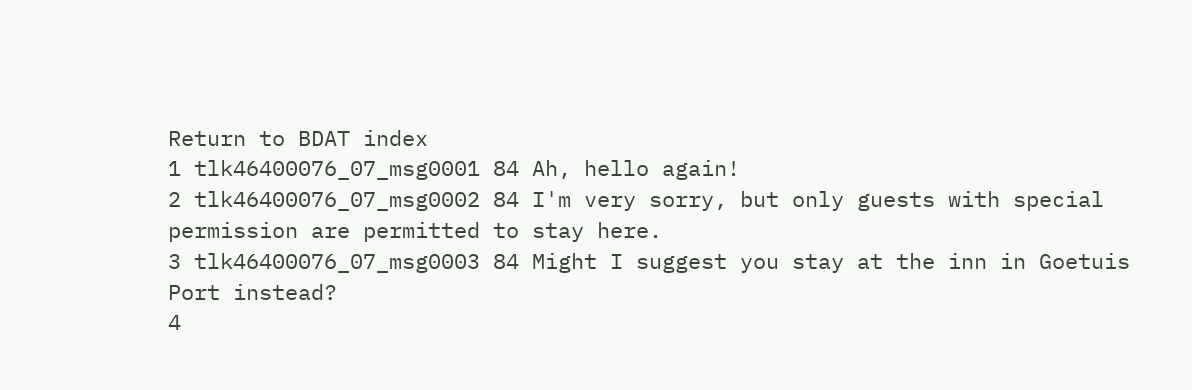Return to BDAT index
1 tlk46400076_07_msg0001 84 Ah, hello again!
2 tlk46400076_07_msg0002 84 I'm very sorry, but only guests with special permission are permitted to stay here.
3 tlk46400076_07_msg0003 84 Might I suggest you stay at the inn in Goetuis Port instead?
4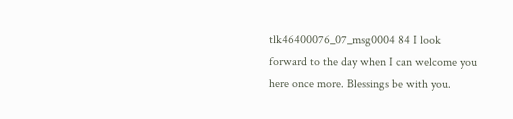tlk46400076_07_msg0004 84 I look forward to the day when I can welcome you here once more. Blessings be with you.